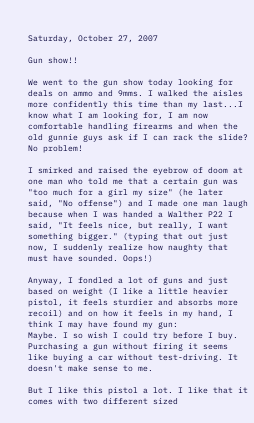Saturday, October 27, 2007

Gun show!!

We went to the gun show today looking for deals on ammo and 9mms. I walked the aisles more confidently this time than my last...I know what I am looking for, I am now comfortable handling firearms and when the old gunnie guys ask if I can rack the slide? No problem!

I smirked and raised the eyebrow of doom at one man who told me that a certain gun was "too much for a girl my size" (he later said, "No offense") and I made one man laugh because when I was handed a Walther P22 I said, "It feels nice, but really, I want something bigger." (typing that out just now, I suddenly realize how naughty that must have sounded. Oops!)

Anyway, I fondled a lot of guns and just based on weight (I like a little heavier pistol, it feels sturdier and absorbs more recoil) and on how it feels in my hand, I think I may have found my gun:
Maybe. I so wish I could try before I buy. Purchasing a gun without firing it seems like buying a car without test-driving. It doesn't make sense to me.

But I like this pistol a lot. I like that it comes with two different sized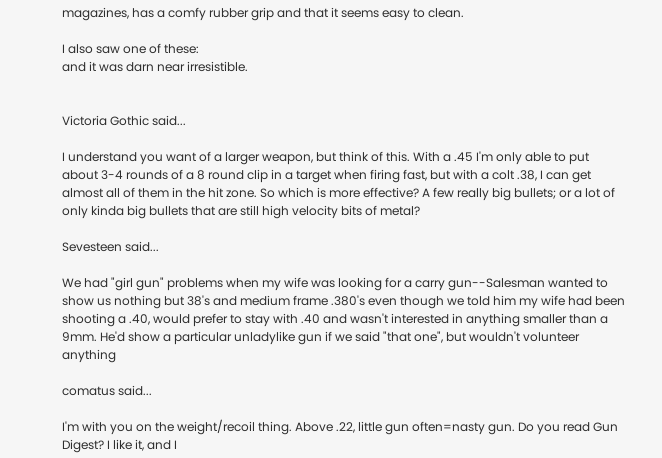magazines, has a comfy rubber grip and that it seems easy to clean.

I also saw one of these:
and it was darn near irresistible.


Victoria Gothic said...

I understand you want of a larger weapon, but think of this. With a .45 I'm only able to put about 3-4 rounds of a 8 round clip in a target when firing fast, but with a colt .38, I can get almost all of them in the hit zone. So which is more effective? A few really big bullets; or a lot of only kinda big bullets that are still high velocity bits of metal?

Sevesteen said...

We had "girl gun" problems when my wife was looking for a carry gun--Salesman wanted to show us nothing but 38's and medium frame .380's even though we told him my wife had been shooting a .40, would prefer to stay with .40 and wasn't interested in anything smaller than a 9mm. He'd show a particular unladylike gun if we said "that one", but wouldn't volunteer anything

comatus said...

I'm with you on the weight/recoil thing. Above .22, little gun often=nasty gun. Do you read Gun Digest? I like it, and I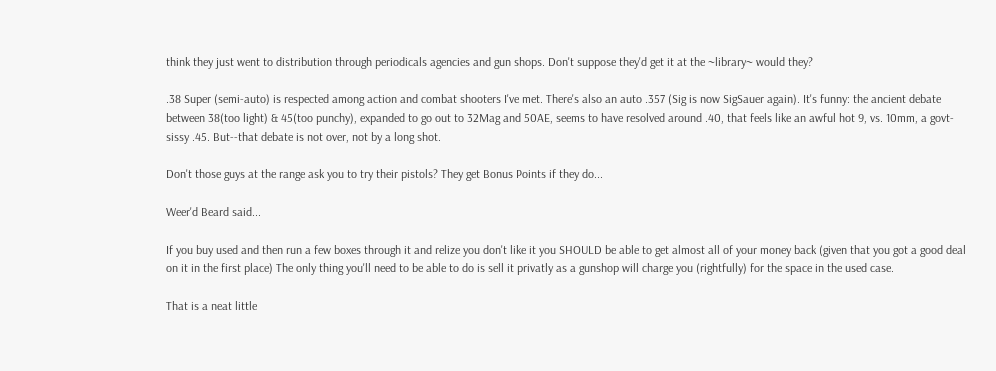think they just went to distribution through periodicals agencies and gun shops. Don't suppose they'd get it at the ~library~ would they?

.38 Super (semi-auto) is respected among action and combat shooters I've met. There's also an auto .357 (Sig is now SigSauer again). It's funny: the ancient debate between 38(too light) & 45(too punchy), expanded to go out to 32Mag and 50AE, seems to have resolved around .40, that feels like an awful hot 9, vs. 10mm, a govt-sissy .45. But--that debate is not over, not by a long shot.

Don't those guys at the range ask you to try their pistols? They get Bonus Points if they do...

Weer'd Beard said...

If you buy used and then run a few boxes through it and relize you don't like it you SHOULD be able to get almost all of your money back (given that you got a good deal on it in the first place) The only thing you'll need to be able to do is sell it privatly as a gunshop will charge you (rightfully) for the space in the used case.

That is a neat little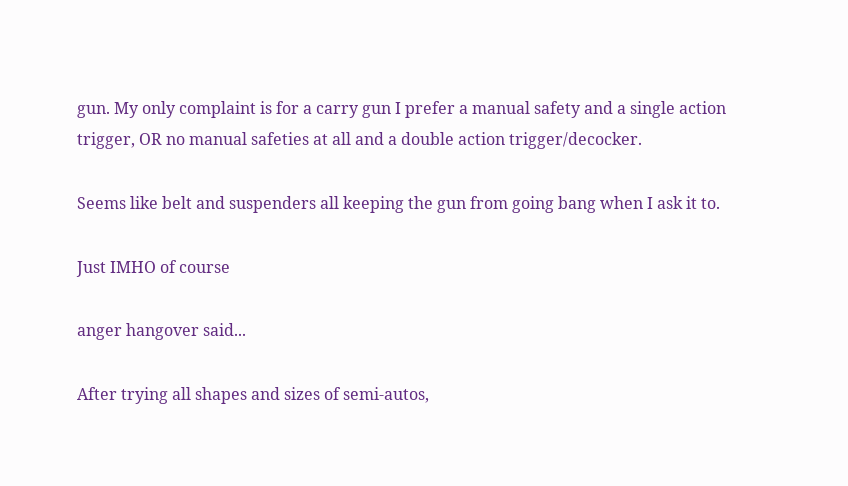gun. My only complaint is for a carry gun I prefer a manual safety and a single action trigger, OR no manual safeties at all and a double action trigger/decocker.

Seems like belt and suspenders all keeping the gun from going bang when I ask it to.

Just IMHO of course

anger hangover said...

After trying all shapes and sizes of semi-autos,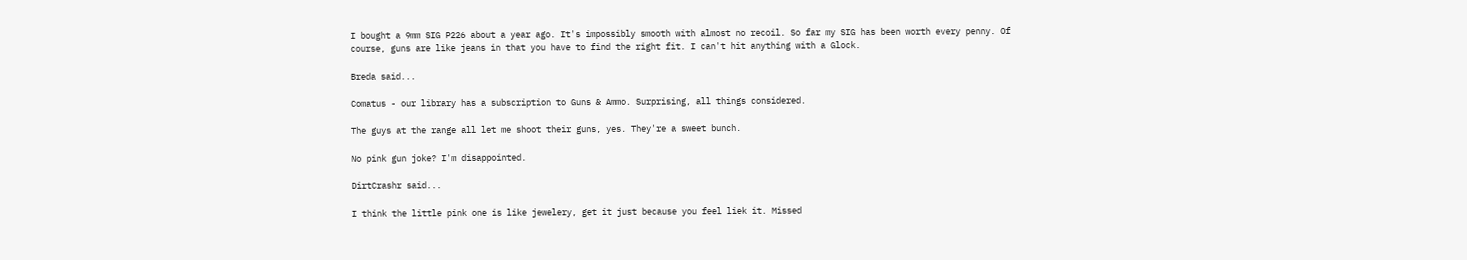I bought a 9mm SIG P226 about a year ago. It's impossibly smooth with almost no recoil. So far my SIG has been worth every penny. Of course, guns are like jeans in that you have to find the right fit. I can't hit anything with a Glock.

Breda said...

Comatus - our library has a subscription to Guns & Ammo. Surprising, all things considered.

The guys at the range all let me shoot their guns, yes. They're a sweet bunch.

No pink gun joke? I'm disappointed.

DirtCrashr said...

I think the little pink one is like jewelery, get it just because you feel liek it. Missed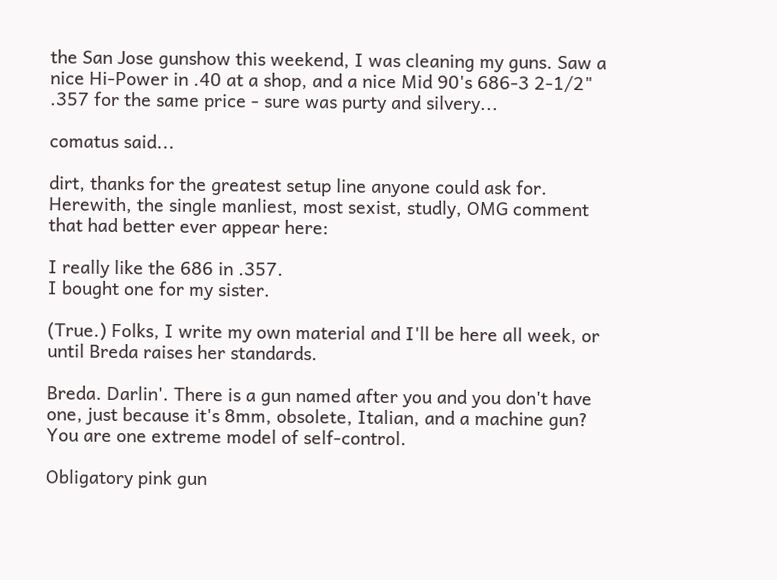the San Jose gunshow this weekend, I was cleaning my guns. Saw a nice Hi-Power in .40 at a shop, and a nice Mid 90's 686-3 2-1/2" .357 for the same price - sure was purty and silvery...

comatus said...

dirt, thanks for the greatest setup line anyone could ask for. Herewith, the single manliest, most sexist, studly, OMG comment that had better ever appear here:

I really like the 686 in .357.
I bought one for my sister.

(True.) Folks, I write my own material and I'll be here all week, or until Breda raises her standards.

Breda. Darlin'. There is a gun named after you and you don't have one, just because it's 8mm, obsolete, Italian, and a machine gun? You are one extreme model of self-control.

Obligatory pink gun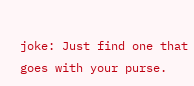joke: Just find one that goes with your purse.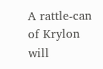A rattle-can of Krylon will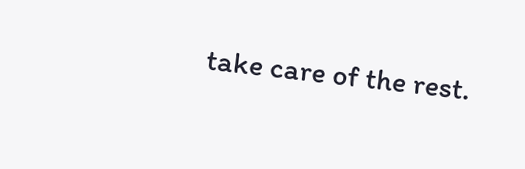take care of the rest.